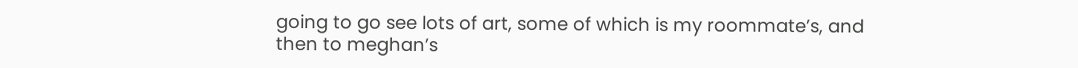going to go see lots of art, some of which is my roommate’s, and then to meghan’s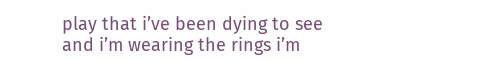play that i’ve been dying to see and i’m wearing the rings i’m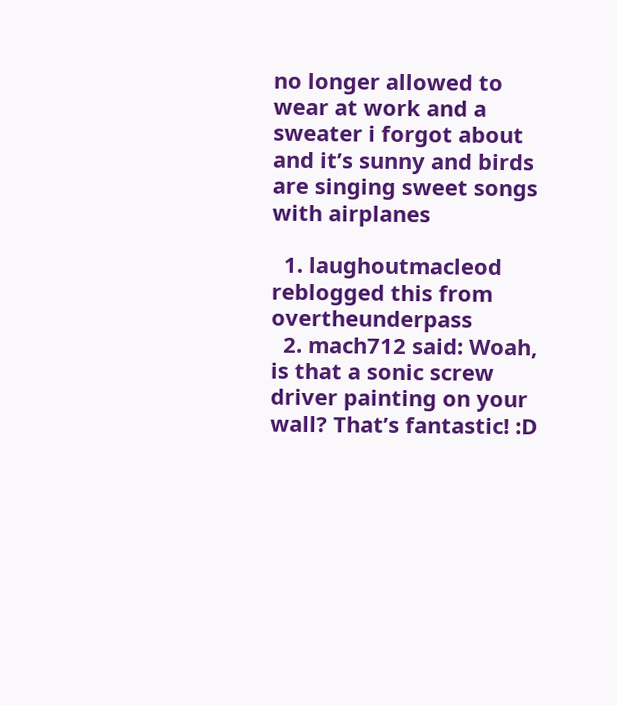no longer allowed to wear at work and a sweater i forgot about and it’s sunny and birds are singing sweet songs with airplanes

  1. laughoutmacleod reblogged this from overtheunderpass
  2. mach712 said: Woah, is that a sonic screw driver painting on your wall? That’s fantastic! :D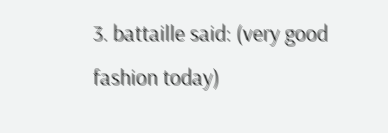3. battaille said: (very good fashion today)